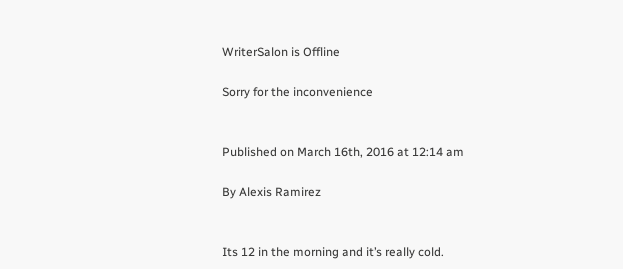WriterSalon is Offline

Sorry for the inconvenience


Published on March 16th, 2016 at 12:14 am

By Alexis Ramirez


Its 12 in the morning and it’s really cold.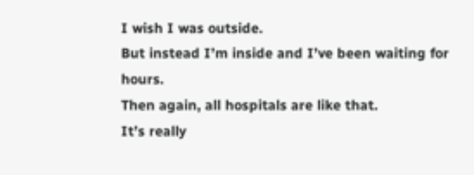I wish I was outside.
But instead I’m inside and I’ve been waiting for hours.
Then again, all hospitals are like that.
It’s really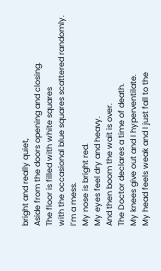bright and really quiet,
Aside from the doors opening and closing.
The floor is filled with white squares
with the occasional blue squares scattered randomly.
I’m a mess.
My nose is bright red.
My eyes feel dry and heavy.
And then boom the wait is over.
The Doctor declares a time of death.
My knees give out and I hyperventilate.
My head feels weak and I just fall to the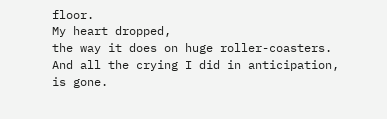floor.
My heart dropped,
the way it does on huge roller-coasters.
And all the crying I did in anticipation,
is gone.